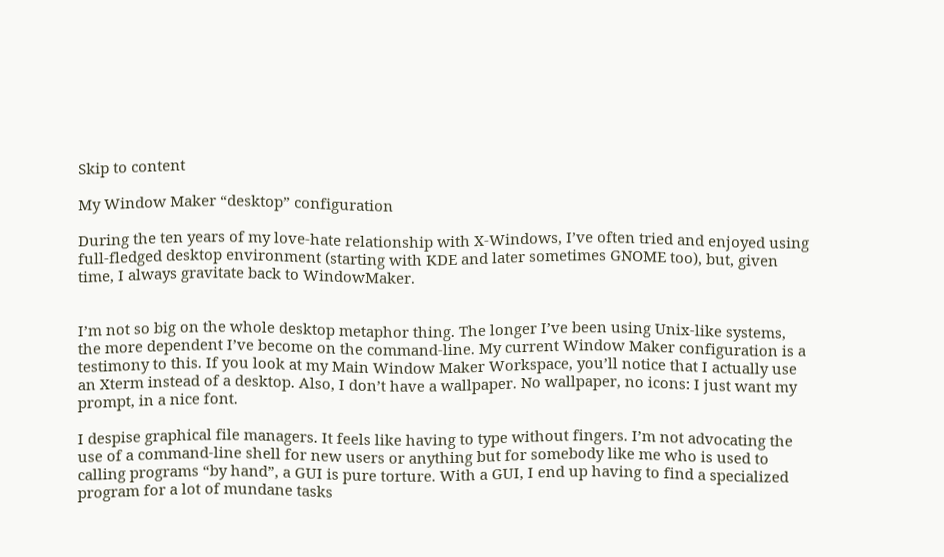Skip to content

My Window Maker “desktop” configuration

During the ten years of my love-hate relationship with X-Windows, I’ve often tried and enjoyed using full-fledged desktop environment (starting with KDE and later sometimes GNOME too), but, given time, I always gravitate back to WindowMaker.


I’m not so big on the whole desktop metaphor thing. The longer I’ve been using Unix-like systems, the more dependent I’ve become on the command-line. My current Window Maker configuration is a testimony to this. If you look at my Main Window Maker Workspace, you’ll notice that I actually use an Xterm instead of a desktop. Also, I don’t have a wallpaper. No wallpaper, no icons: I just want my prompt, in a nice font.

I despise graphical file managers. It feels like having to type without fingers. I’m not advocating the use of a command-line shell for new users or anything but for somebody like me who is used to calling programs “by hand”, a GUI is pure torture. With a GUI, I end up having to find a specialized program for a lot of mundane tasks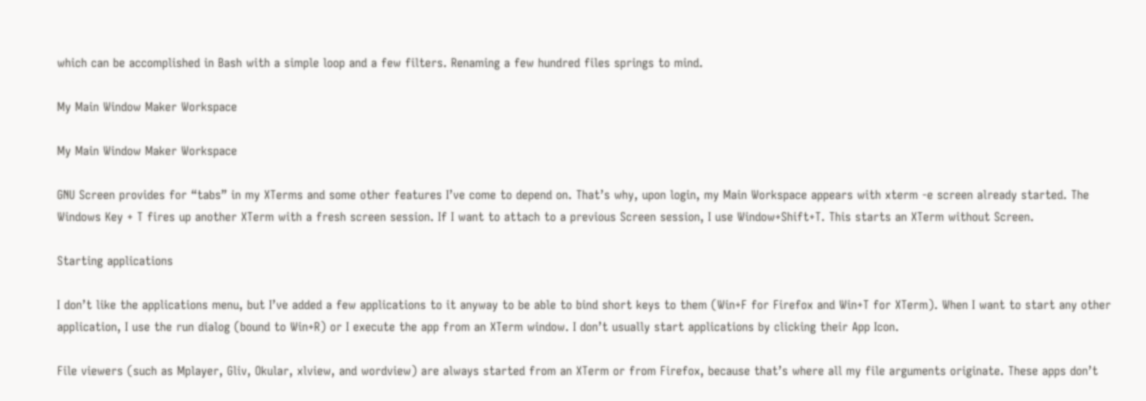which can be accomplished in Bash with a simple loop and a few filters. Renaming a few hundred files springs to mind.

My Main Window Maker Workspace

My Main Window Maker Workspace

GNU Screen provides for “tabs” in my XTerms and some other features I’ve come to depend on. That’s why, upon login, my Main Workspace appears with xterm -e screen already started. The Windows Key + T fires up another XTerm with a fresh screen session. If I want to attach to a previous Screen session, I use Window+Shift+T. This starts an XTerm without Screen.

Starting applications

I don’t like the applications menu, but I’ve added a few applications to it anyway to be able to bind short keys to them (Win+F for Firefox and Win+T for XTerm). When I want to start any other application, I use the run dialog (bound to Win+R) or I execute the app from an XTerm window. I don’t usually start applications by clicking their App Icon.

File viewers (such as Mplayer, Gliv, Okular, xlview, and wordview) are always started from an XTerm or from Firefox, because that’s where all my file arguments originate. These apps don’t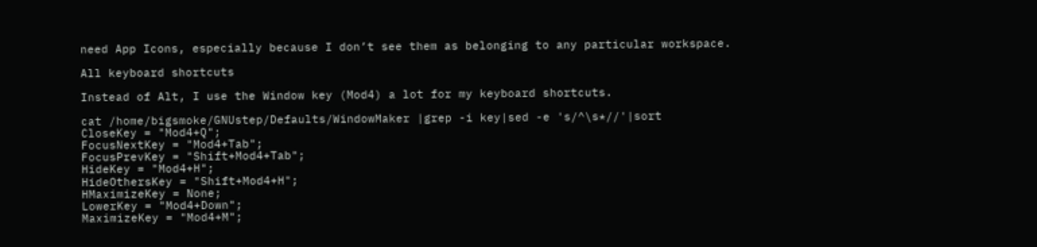need App Icons, especially because I don’t see them as belonging to any particular workspace.

All keyboard shortcuts

Instead of Alt, I use the Window key (Mod4) a lot for my keyboard shortcuts.

cat /home/bigsmoke/GNUstep/Defaults/WindowMaker |grep -i key|sed -e 's/^\s*//'|sort
CloseKey = "Mod4+Q";
FocusNextKey = "Mod4+Tab";
FocusPrevKey = "Shift+Mod4+Tab";
HideKey = "Mod4+H";
HideOthersKey = "Shift+Mod4+H";
HMaximizeKey = None;
LowerKey = "Mod4+Down";
MaximizeKey = "Mod4+M";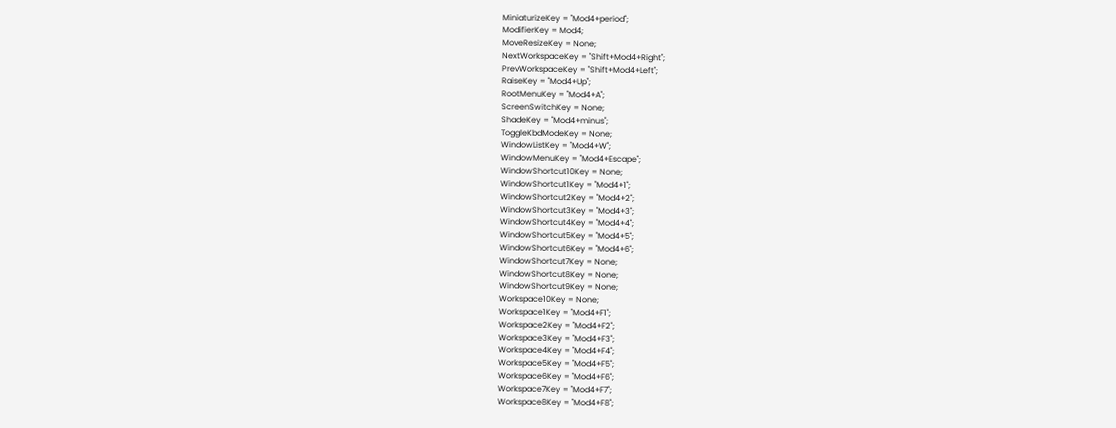MiniaturizeKey = "Mod4+period";
ModifierKey = Mod4;
MoveResizeKey = None;
NextWorkspaceKey = "Shift+Mod4+Right";
PrevWorkspaceKey = "Shift+Mod4+Left";
RaiseKey = "Mod4+Up";
RootMenuKey = "Mod4+A";
ScreenSwitchKey = None;
ShadeKey = "Mod4+minus";
ToggleKbdModeKey = None;
WindowListKey = "Mod4+W";
WindowMenuKey = "Mod4+Escape";
WindowShortcut10Key = None;
WindowShortcut1Key = "Mod4+1";
WindowShortcut2Key = "Mod4+2";
WindowShortcut3Key = "Mod4+3";
WindowShortcut4Key = "Mod4+4";
WindowShortcut5Key = "Mod4+5";
WindowShortcut6Key = "Mod4+6";
WindowShortcut7Key = None;
WindowShortcut8Key = None;
WindowShortcut9Key = None;
Workspace10Key = None;
Workspace1Key = "Mod4+F1";
Workspace2Key = "Mod4+F2";
Workspace3Key = "Mod4+F3";
Workspace4Key = "Mod4+F4";
Workspace5Key = "Mod4+F5";
Workspace6Key = "Mod4+F6";
Workspace7Key = "Mod4+F7";
Workspace8Key = "Mod4+F8";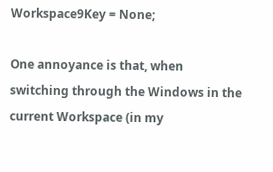Workspace9Key = None;

One annoyance is that, when switching through the Windows in the current Workspace (in my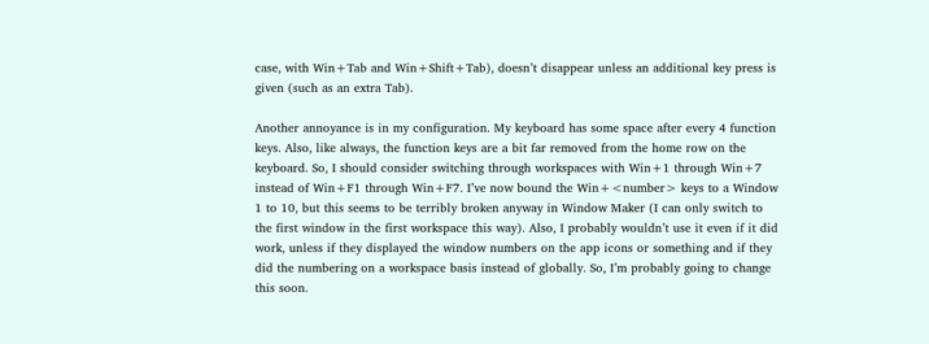case, with Win+Tab and Win+Shift+Tab), doesn’t disappear unless an additional key press is given (such as an extra Tab).

Another annoyance is in my configuration. My keyboard has some space after every 4 function keys. Also, like always, the function keys are a bit far removed from the home row on the keyboard. So, I should consider switching through workspaces with Win+1 through Win+7 instead of Win+F1 through Win+F7. I’ve now bound the Win+<number> keys to a Window 1 to 10, but this seems to be terribly broken anyway in Window Maker (I can only switch to the first window in the first workspace this way). Also, I probably wouldn’t use it even if it did work, unless if they displayed the window numbers on the app icons or something and if they did the numbering on a workspace basis instead of globally. So, I’m probably going to change this soon.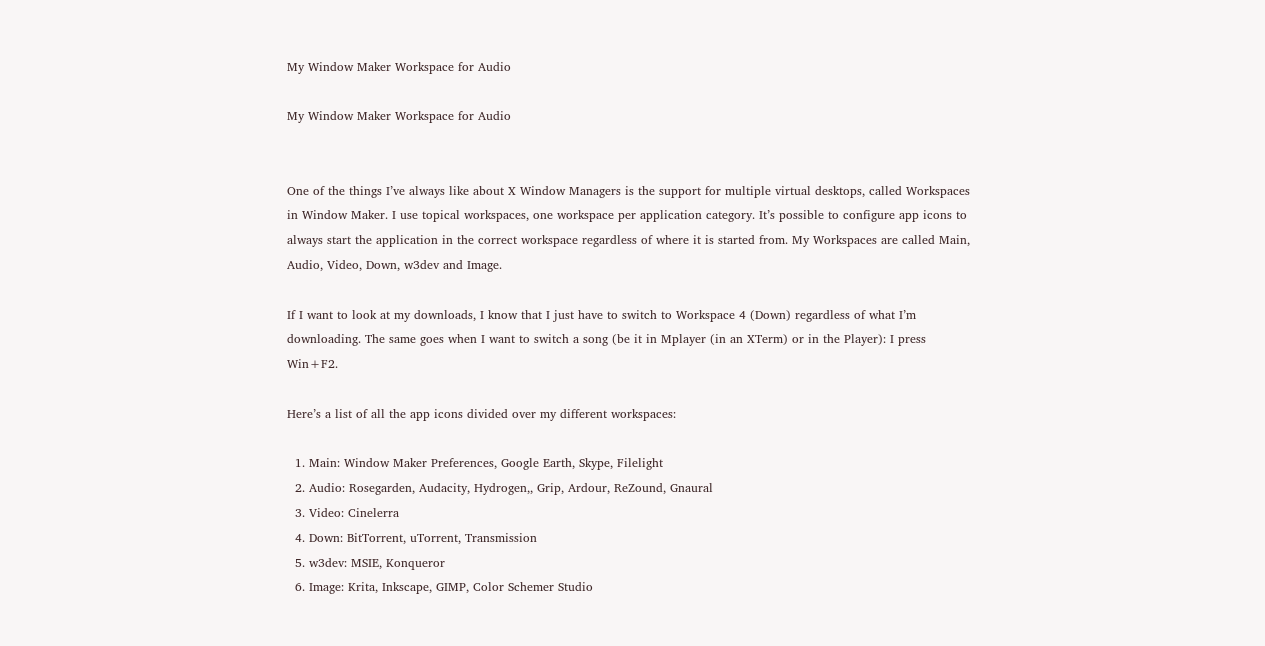My Window Maker Workspace for Audio

My Window Maker Workspace for Audio


One of the things I’ve always like about X Window Managers is the support for multiple virtual desktops, called Workspaces in Window Maker. I use topical workspaces, one workspace per application category. It’s possible to configure app icons to always start the application in the correct workspace regardless of where it is started from. My Workspaces are called Main, Audio, Video, Down, w3dev and Image.

If I want to look at my downloads, I know that I just have to switch to Workspace 4 (Down) regardless of what I’m downloading. The same goes when I want to switch a song (be it in Mplayer (in an XTerm) or in the Player): I press Win+F2.

Here’s a list of all the app icons divided over my different workspaces:

  1. Main: Window Maker Preferences, Google Earth, Skype, Filelight
  2. Audio: Rosegarden, Audacity, Hydrogen,, Grip, Ardour, ReZound, Gnaural
  3. Video: Cinelerra
  4. Down: BitTorrent, uTorrent, Transmission
  5. w3dev: MSIE, Konqueror
  6. Image: Krita, Inkscape, GIMP, Color Schemer Studio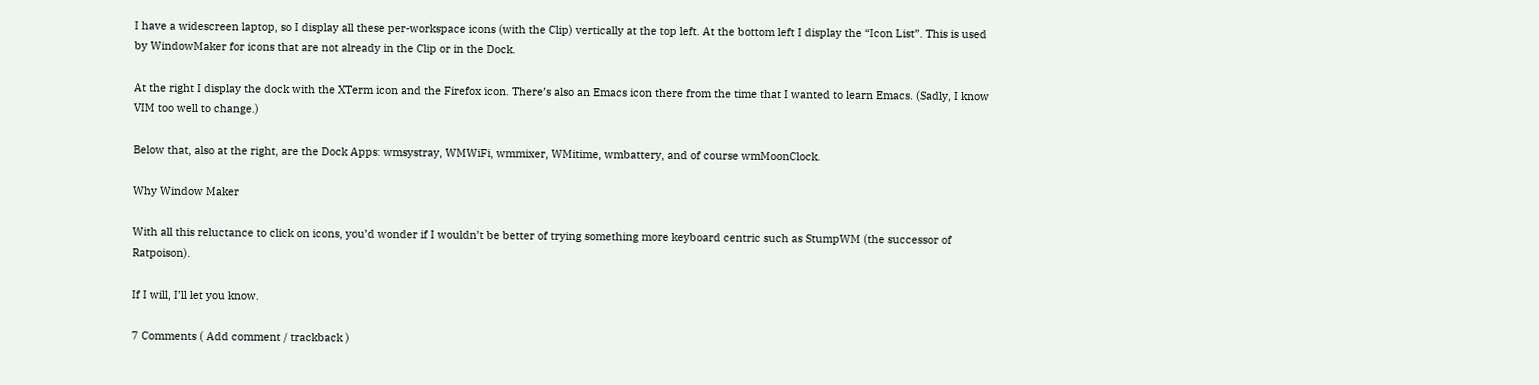I have a widescreen laptop, so I display all these per-workspace icons (with the Clip) vertically at the top left. At the bottom left I display the “Icon List”. This is used by WindowMaker for icons that are not already in the Clip or in the Dock.

At the right I display the dock with the XTerm icon and the Firefox icon. There’s also an Emacs icon there from the time that I wanted to learn Emacs. (Sadly, I know VIM too well to change.)

Below that, also at the right, are the Dock Apps: wmsystray, WMWiFi, wmmixer, WMitime, wmbattery, and of course wmMoonClock.

Why Window Maker

With all this reluctance to click on icons, you’d wonder if I wouldn’t be better of trying something more keyboard centric such as StumpWM (the successor of Ratpoison).

If I will, I’ll let you know.

7 Comments ( Add comment / trackback )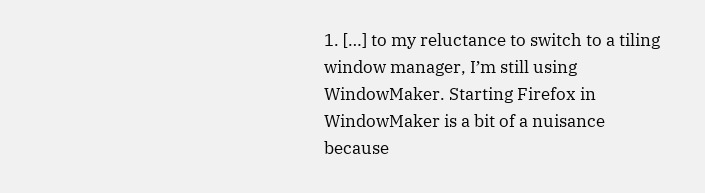1. […] to my reluctance to switch to a tiling window manager, I’m still using WindowMaker. Starting Firefox in WindowMaker is a bit of a nuisance because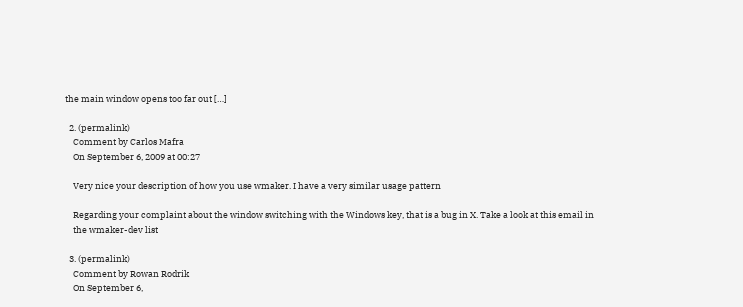the main window opens too far out […]

  2. (permalink)
    Comment by Carlos Mafra
    On September 6, 2009 at 00:27

    Very nice your description of how you use wmaker. I have a very similar usage pattern

    Regarding your complaint about the window switching with the Windows key, that is a bug in X. Take a look at this email in
    the wmaker-dev list

  3. (permalink)
    Comment by Rowan Rodrik
    On September 6,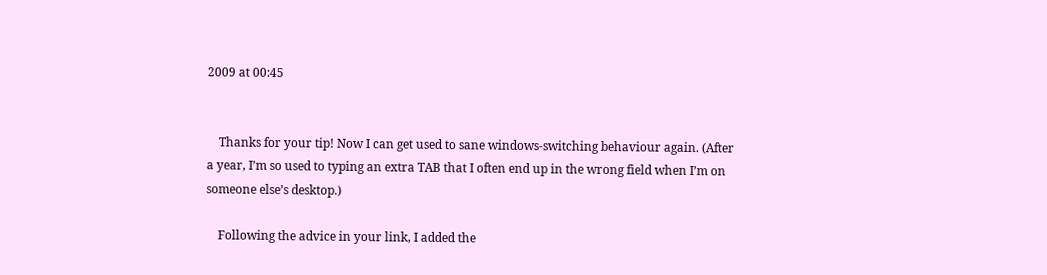2009 at 00:45


    Thanks for your tip! Now I can get used to sane windows-switching behaviour again. (After a year, I’m so used to typing an extra TAB that I often end up in the wrong field when I’m on someone else’s desktop.)

    Following the advice in your link, I added the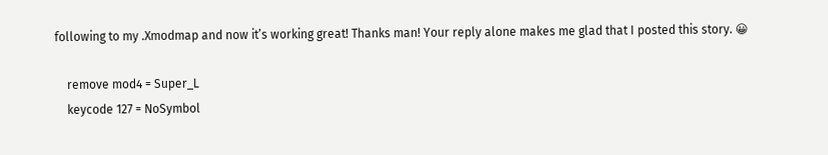following to my .Xmodmap and now it’s working great! Thanks man! Your reply alone makes me glad that I posted this story. 😀

    remove mod4 = Super_L
    keycode 127 = NoSymbol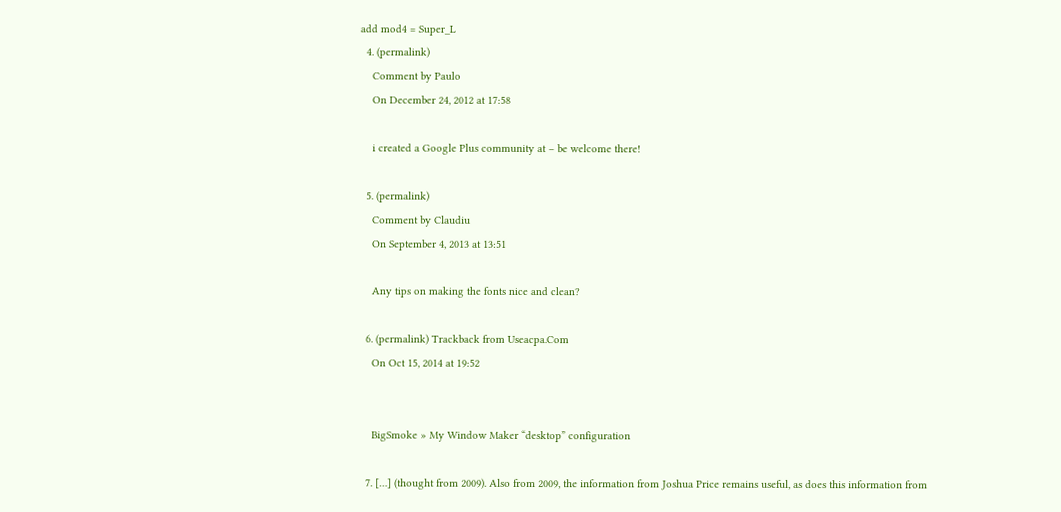add mod4 = Super_L
  4. (permalink)
    Comment by Paulo
    On December 24, 2012 at 17:58

    i created a Google Plus community at – be welcome there!

  5. (permalink)
    Comment by Claudiu
    On September 4, 2013 at 13:51

    Any tips on making the fonts nice and clean?

  6. (permalink) Trackback from Useacpa.Com
    On Oct 15, 2014 at 19:52


    BigSmoke » My Window Maker “desktop” configuration

  7. […] (thought from 2009). Also from 2009, the information from Joshua Price remains useful, as does this information from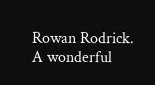Rowan Rodrick. A wonderful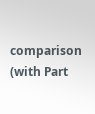comparison (with Part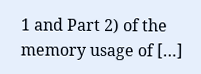1 and Part 2) of the memory usage of […]